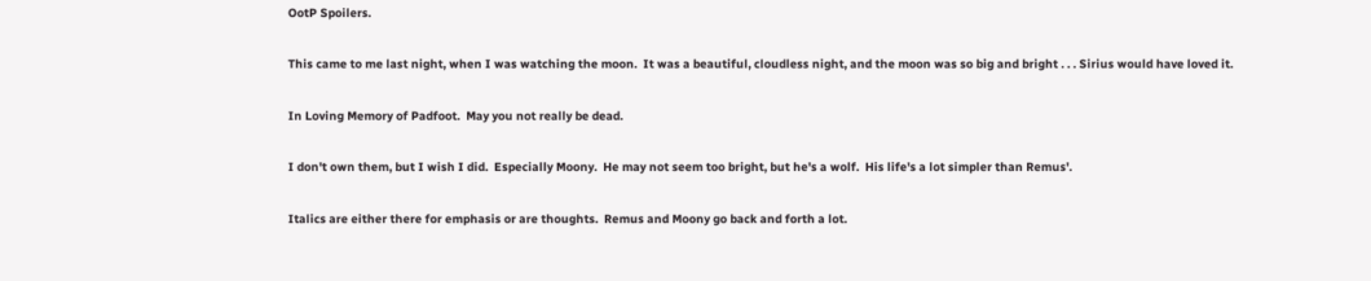OotP Spoilers.

This came to me last night, when I was watching the moon.  It was a beautiful, cloudless night, and the moon was so big and bright . . . Sirius would have loved it.

In Loving Memory of Padfoot.  May you not really be dead.

I don't own them, but I wish I did.  Especially Moony.  He may not seem too bright, but he's a wolf.  His life's a lot simpler than Remus'.

Italics are either there for emphasis or are thoughts.  Remus and Moony go back and forth a lot.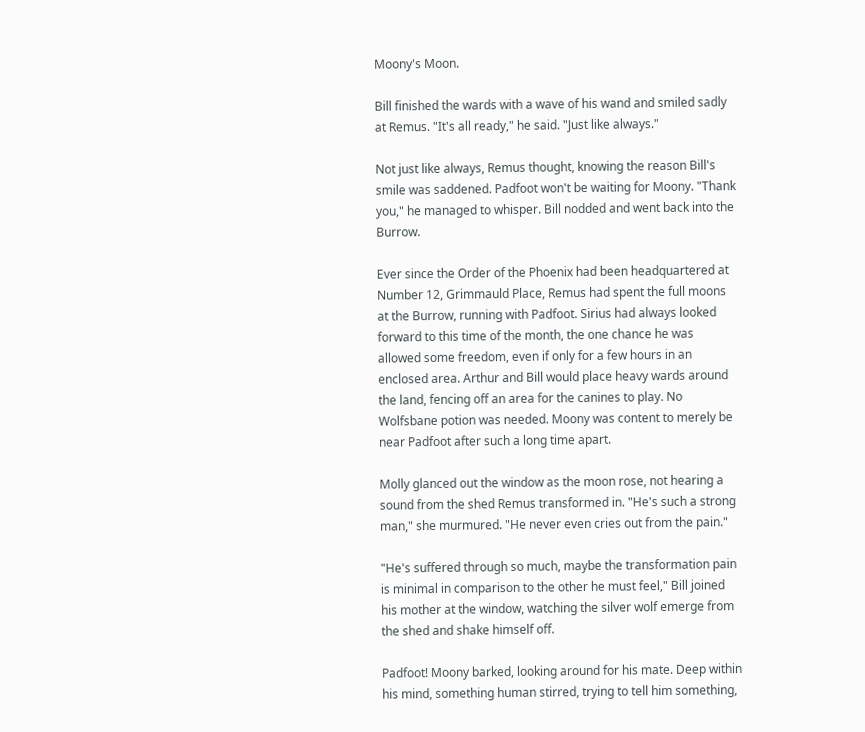Moony's Moon.

Bill finished the wards with a wave of his wand and smiled sadly at Remus. "It's all ready," he said. "Just like always."

Not just like always, Remus thought, knowing the reason Bill's smile was saddened. Padfoot won't be waiting for Moony. "Thank you," he managed to whisper. Bill nodded and went back into the Burrow.

Ever since the Order of the Phoenix had been headquartered at Number 12, Grimmauld Place, Remus had spent the full moons at the Burrow, running with Padfoot. Sirius had always looked forward to this time of the month, the one chance he was allowed some freedom, even if only for a few hours in an enclosed area. Arthur and Bill would place heavy wards around the land, fencing off an area for the canines to play. No Wolfsbane potion was needed. Moony was content to merely be near Padfoot after such a long time apart.

Molly glanced out the window as the moon rose, not hearing a sound from the shed Remus transformed in. "He's such a strong man," she murmured. "He never even cries out from the pain."

"He's suffered through so much, maybe the transformation pain is minimal in comparison to the other he must feel," Bill joined his mother at the window, watching the silver wolf emerge from the shed and shake himself off.

Padfoot! Moony barked, looking around for his mate. Deep within his mind, something human stirred, trying to tell him something,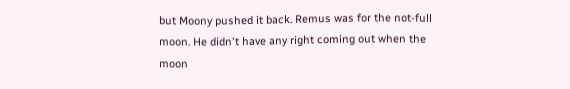but Moony pushed it back. Remus was for the not-full moon. He didn't have any right coming out when the moon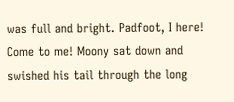was full and bright. Padfoot, I here! Come to me! Moony sat down and swished his tail through the long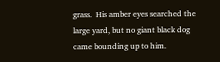grass.  His amber eyes searched the large yard, but no giant black dog came bounding up to him.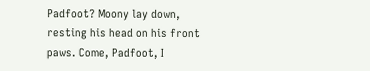Padfoot? Moony lay down, resting his head on his front paws. Come, Padfoot, I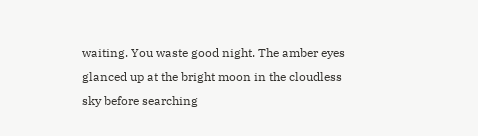waiting. You waste good night. The amber eyes glanced up at the bright moon in the cloudless sky before searching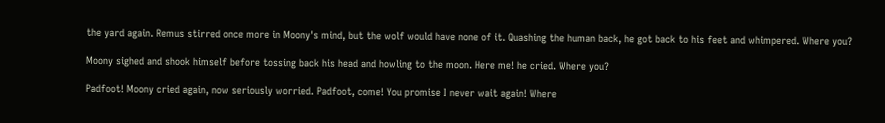the yard again. Remus stirred once more in Moony's mind, but the wolf would have none of it. Quashing the human back, he got back to his feet and whimpered. Where you?

Moony sighed and shook himself before tossing back his head and howling to the moon. Here me! he cried. Where you?

Padfoot! Moony cried again, now seriously worried. Padfoot, come! You promise I never wait again! Where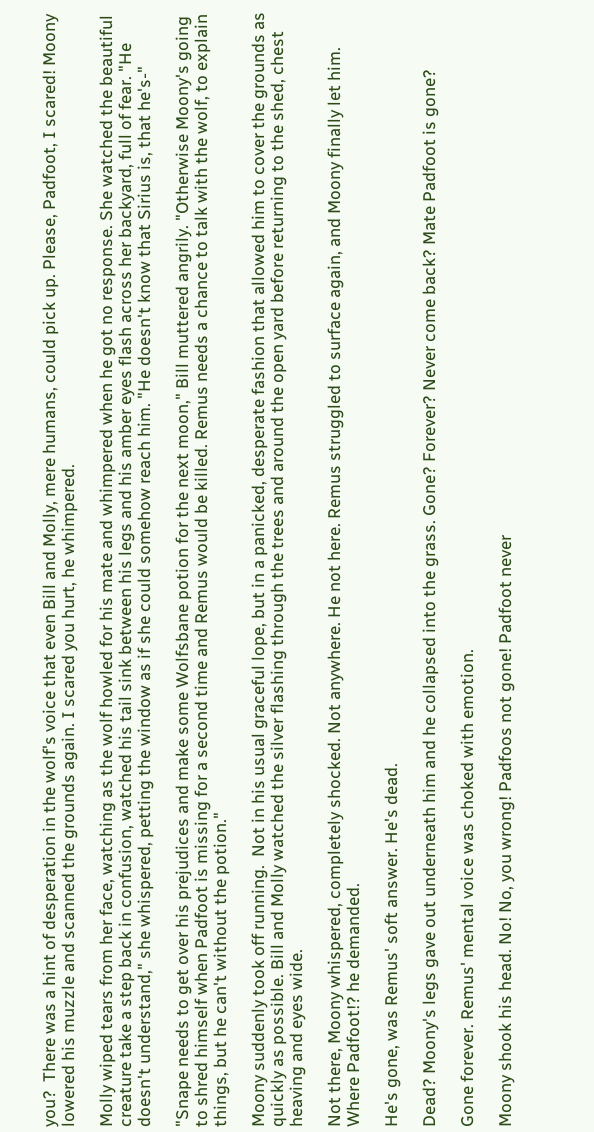you?  There was a hint of desperation in the wolf's voice that even Bill and Molly, mere humans, could pick up. Please, Padfoot, I scared! Moony lowered his muzzle and scanned the grounds again. I scared you hurt, he whimpered.

Molly wiped tears from her face, watching as the wolf howled for his mate and whimpered when he got no response. She watched the beautiful creature take a step back in confusion, watched his tail sink between his legs and his amber eyes flash across her backyard, full of fear. "He doesn't understand," she whispered, petting the window as if she could somehow reach him. "He doesn't know that Sirius is, that he's-"

"Snape needs to get over his prejudices and make some Wolfsbane potion for the next moon," Bill muttered angrily. "Otherwise Moony's going to shred himself when Padfoot is missing for a second time and Remus would be killed. Remus needs a chance to talk with the wolf, to explain things, but he can't without the potion."

Moony suddenly took off running.  Not in his usual graceful lope, but in a panicked, desperate fashion that allowed him to cover the grounds as quickly as possible. Bill and Molly watched the silver flashing through the trees and around the open yard before returning to the shed, chest heaving and eyes wide.

Not there, Moony whispered, completely shocked. Not anywhere. He not here. Remus struggled to surface again, and Moony finally let him. Where Padfoot!? he demanded.

He's gone, was Remus' soft answer. He's dead.

Dead? Moony's legs gave out underneath him and he collapsed into the grass. Gone? Forever? Never come back? Mate Padfoot is gone?

Gone forever. Remus' mental voice was choked with emotion.

Moony shook his head. No! No, you wrong! Padfoos not gone! Padfoot never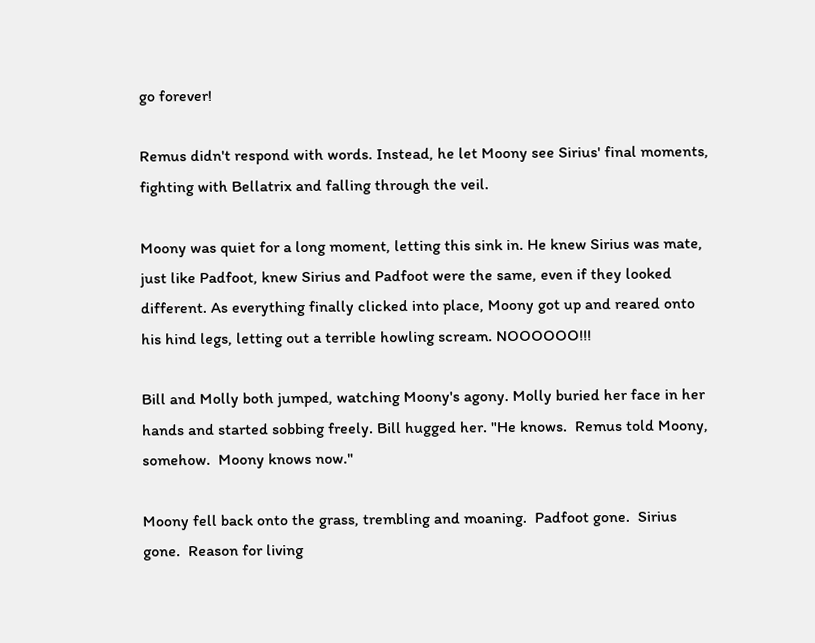go forever!

Remus didn't respond with words. Instead, he let Moony see Sirius' final moments, fighting with Bellatrix and falling through the veil.

Moony was quiet for a long moment, letting this sink in. He knew Sirius was mate, just like Padfoot, knew Sirius and Padfoot were the same, even if they looked different. As everything finally clicked into place, Moony got up and reared onto his hind legs, letting out a terrible howling scream. NOOOOOO!!!

Bill and Molly both jumped, watching Moony's agony. Molly buried her face in her hands and started sobbing freely. Bill hugged her. "He knows.  Remus told Moony, somehow.  Moony knows now."

Moony fell back onto the grass, trembling and moaning.  Padfoot gone.  Sirius gone.  Reason for living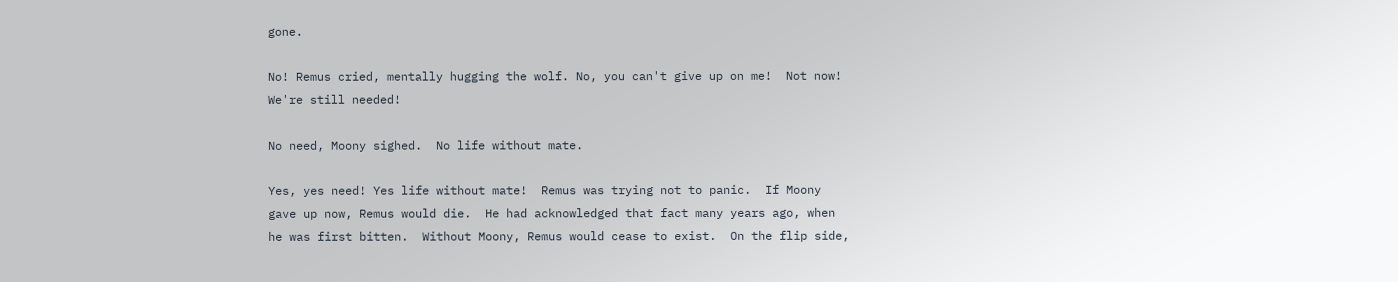gone.

No! Remus cried, mentally hugging the wolf. No, you can't give up on me!  Not now!  We're still needed!

No need, Moony sighed.  No life without mate.

Yes, yes need! Yes life without mate!  Remus was trying not to panic.  If Moony gave up now, Remus would die.  He had acknowledged that fact many years ago, when he was first bitten.  Without Moony, Remus would cease to exist.  On the flip side,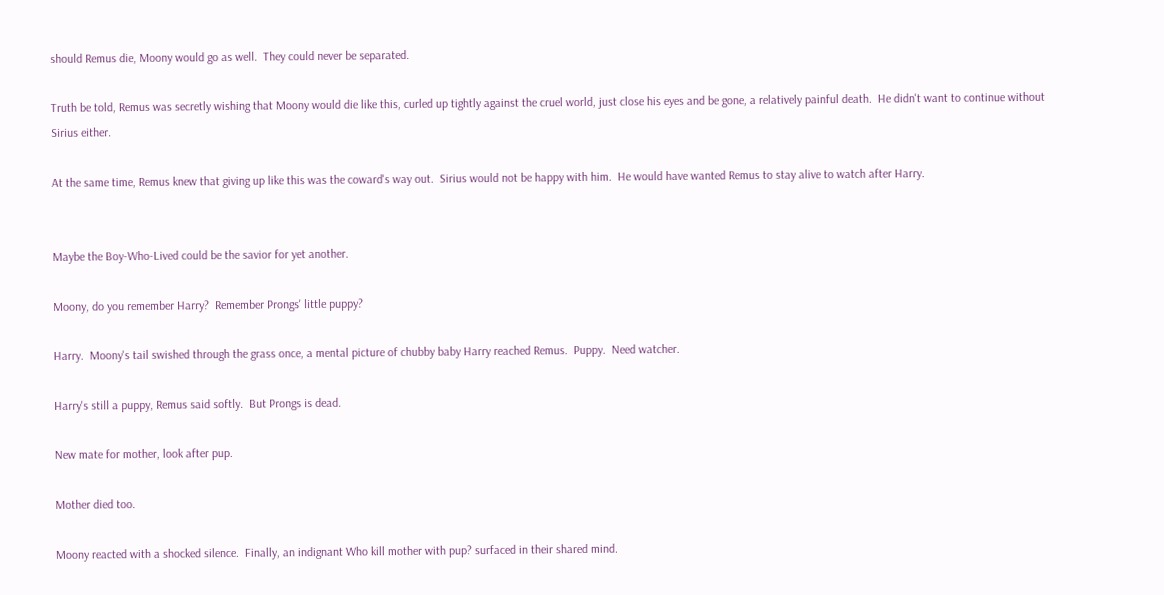should Remus die, Moony would go as well.  They could never be separated.

Truth be told, Remus was secretly wishing that Moony would die like this, curled up tightly against the cruel world, just close his eyes and be gone, a relatively painful death.  He didn't want to continue without Sirius either.

At the same time, Remus knew that giving up like this was the coward's way out.  Sirius would not be happy with him.  He would have wanted Remus to stay alive to watch after Harry.


Maybe the Boy-Who-Lived could be the savior for yet another.

Moony, do you remember Harry?  Remember Prongs' little puppy?

Harry.  Moony's tail swished through the grass once, a mental picture of chubby baby Harry reached Remus.  Puppy.  Need watcher.

Harry's still a puppy, Remus said softly.  But Prongs is dead.

New mate for mother, look after pup.

Mother died too.

Moony reacted with a shocked silence.  Finally, an indignant Who kill mother with pup? surfaced in their shared mind.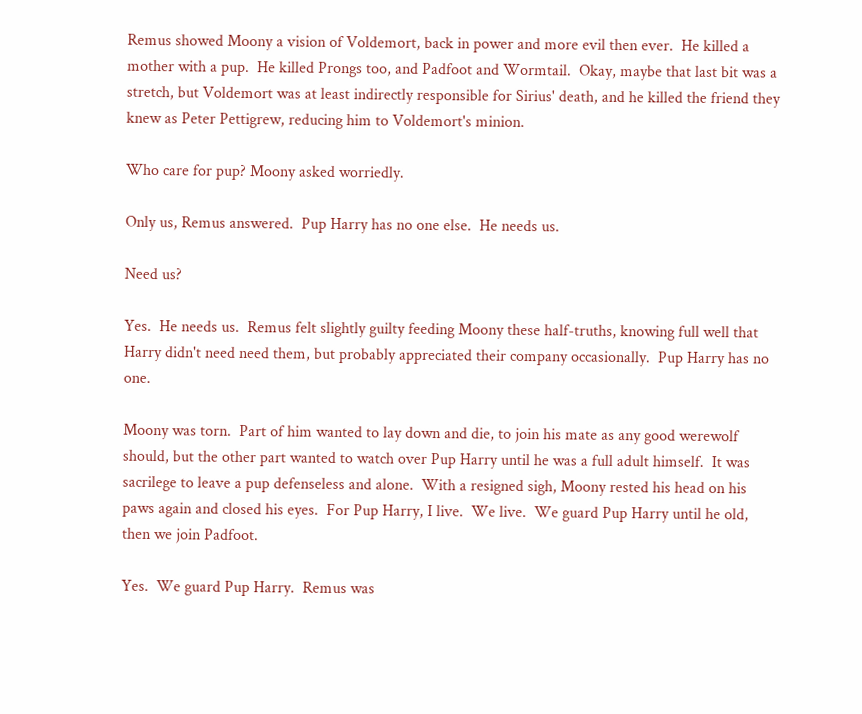Remus showed Moony a vision of Voldemort, back in power and more evil then ever.  He killed a mother with a pup.  He killed Prongs too, and Padfoot and Wormtail.  Okay, maybe that last bit was a stretch, but Voldemort was at least indirectly responsible for Sirius' death, and he killed the friend they knew as Peter Pettigrew, reducing him to Voldemort's minion.

Who care for pup? Moony asked worriedly.

Only us, Remus answered.  Pup Harry has no one else.  He needs us.

Need us?

Yes.  He needs us.  Remus felt slightly guilty feeding Moony these half-truths, knowing full well that Harry didn't need need them, but probably appreciated their company occasionally.  Pup Harry has no one.

Moony was torn.  Part of him wanted to lay down and die, to join his mate as any good werewolf should, but the other part wanted to watch over Pup Harry until he was a full adult himself.  It was sacrilege to leave a pup defenseless and alone.  With a resigned sigh, Moony rested his head on his paws again and closed his eyes.  For Pup Harry, I live.  We live.  We guard Pup Harry until he old, then we join Padfoot.

Yes.  We guard Pup Harry.  Remus was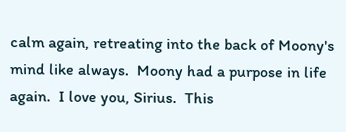calm again, retreating into the back of Moony's mind like always.  Moony had a purpose in life again.  I love you, Sirius.  This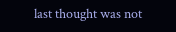last thought was not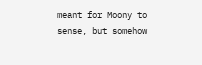meant for Moony to sense, but somehow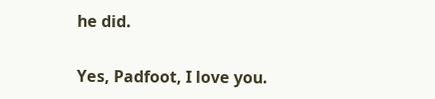he did.

Yes, Padfoot, I love you.